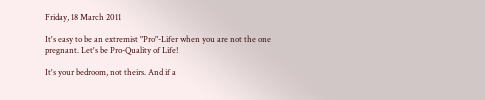Friday, 18 March 2011

It's easy to be an extremist "Pro"-Lifer when you are not the one pregnant. Let's be Pro-Quality of Life!

It's your bedroom, not theirs. And if a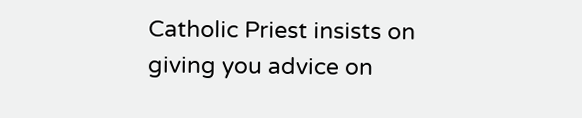Catholic Priest insists on giving you advice on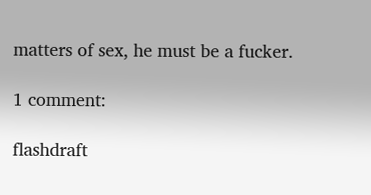matters of sex, he must be a fucker.

1 comment:

flashdraft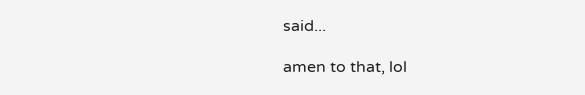said...

amen to that, lol